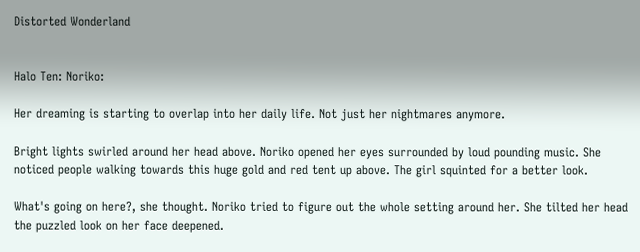Distorted Wonderland


Halo Ten: Noriko:

Her dreaming is starting to overlap into her daily life. Not just her nightmares anymore.

Bright lights swirled around her head above. Noriko opened her eyes surrounded by loud pounding music. She noticed people walking towards this huge gold and red tent up above. The girl squinted for a better look.

What's going on here?, she thought. Noriko tried to figure out the whole setting around her. She tilted her head the puzzled look on her face deepened.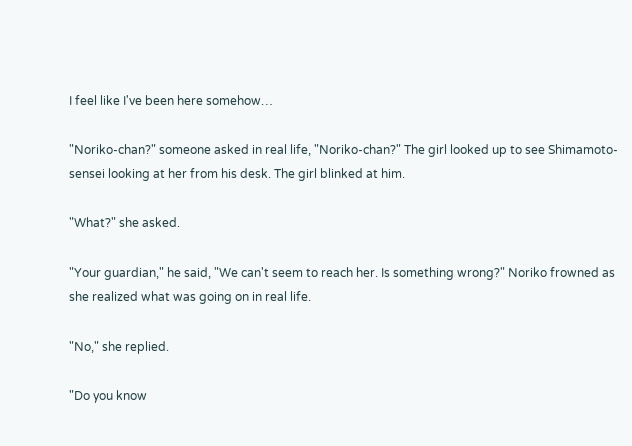I feel like I've been here somehow…

"Noriko-chan?" someone asked in real life, "Noriko-chan?" The girl looked up to see Shimamoto-sensei looking at her from his desk. The girl blinked at him.

"What?" she asked.

"Your guardian," he said, "We can't seem to reach her. Is something wrong?" Noriko frowned as she realized what was going on in real life.

"No," she replied.

"Do you know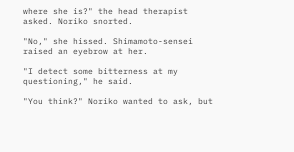where she is?" the head therapist asked. Noriko snorted.

"No," she hissed. Shimamoto-sensei raised an eyebrow at her.

"I detect some bitterness at my questioning," he said.

"You think?" Noriko wanted to ask, but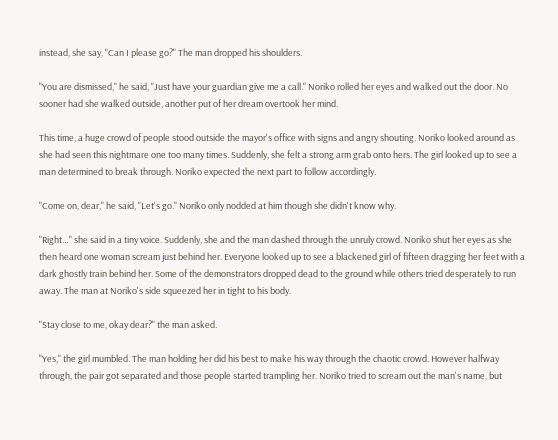instead, she say, "Can I please go?" The man dropped his shoulders.

"You are dismissed," he said, "Just have your guardian give me a call." Noriko rolled her eyes and walked out the door. No sooner had she walked outside, another put of her dream overtook her mind.

This time, a huge crowd of people stood outside the mayor's office with signs and angry shouting. Noriko looked around as she had seen this nightmare one too many times. Suddenly, she felt a strong arm grab onto hers. The girl looked up to see a man determined to break through. Noriko expected the next part to follow accordingly.

"Come on, dear," he said, "Let's go." Noriko only nodded at him though she didn't know why.

"Right…" she said in a tiny voice. Suddenly, she and the man dashed through the unruly crowd. Noriko shut her eyes as she then heard one woman scream just behind her. Everyone looked up to see a blackened girl of fifteen dragging her feet with a dark ghostly train behind her. Some of the demonstrators dropped dead to the ground while others tried desperately to run away. The man at Noriko's side squeezed her in tight to his body.

"Stay close to me, okay dear?" the man asked.

"Yes," the girl mumbled. The man holding her did his best to make his way through the chaotic crowd. However halfway through, the pair got separated and those people started trampling her. Noriko tried to scream out the man's name, but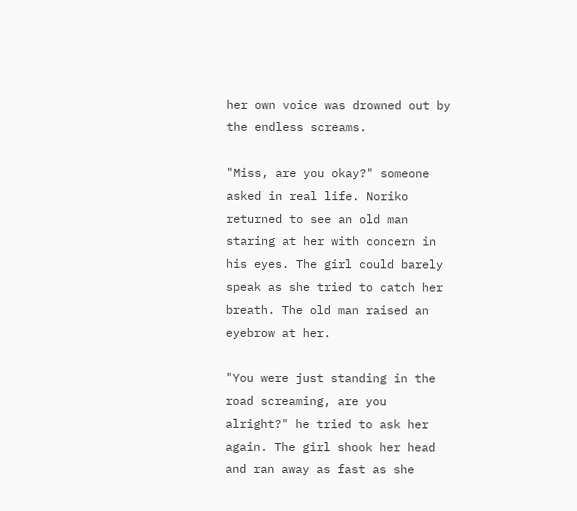her own voice was drowned out by the endless screams.

"Miss, are you okay?" someone asked in real life. Noriko returned to see an old man staring at her with concern in his eyes. The girl could barely speak as she tried to catch her breath. The old man raised an eyebrow at her.

"You were just standing in the road screaming, are you alright?" he tried to ask her again. The girl shook her head and ran away as fast as she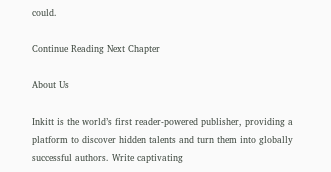could.

Continue Reading Next Chapter

About Us

Inkitt is the world’s first reader-powered publisher, providing a platform to discover hidden talents and turn them into globally successful authors. Write captivating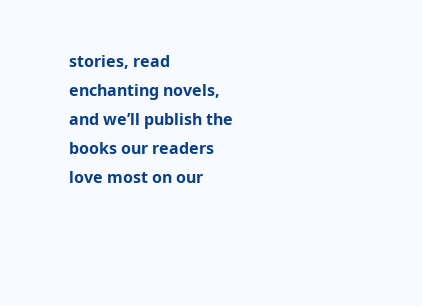stories, read enchanting novels, and we’ll publish the books our readers love most on our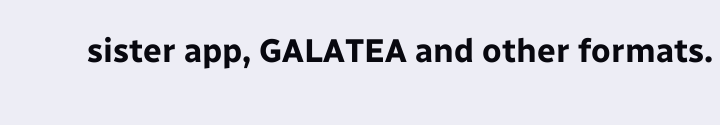sister app, GALATEA and other formats.